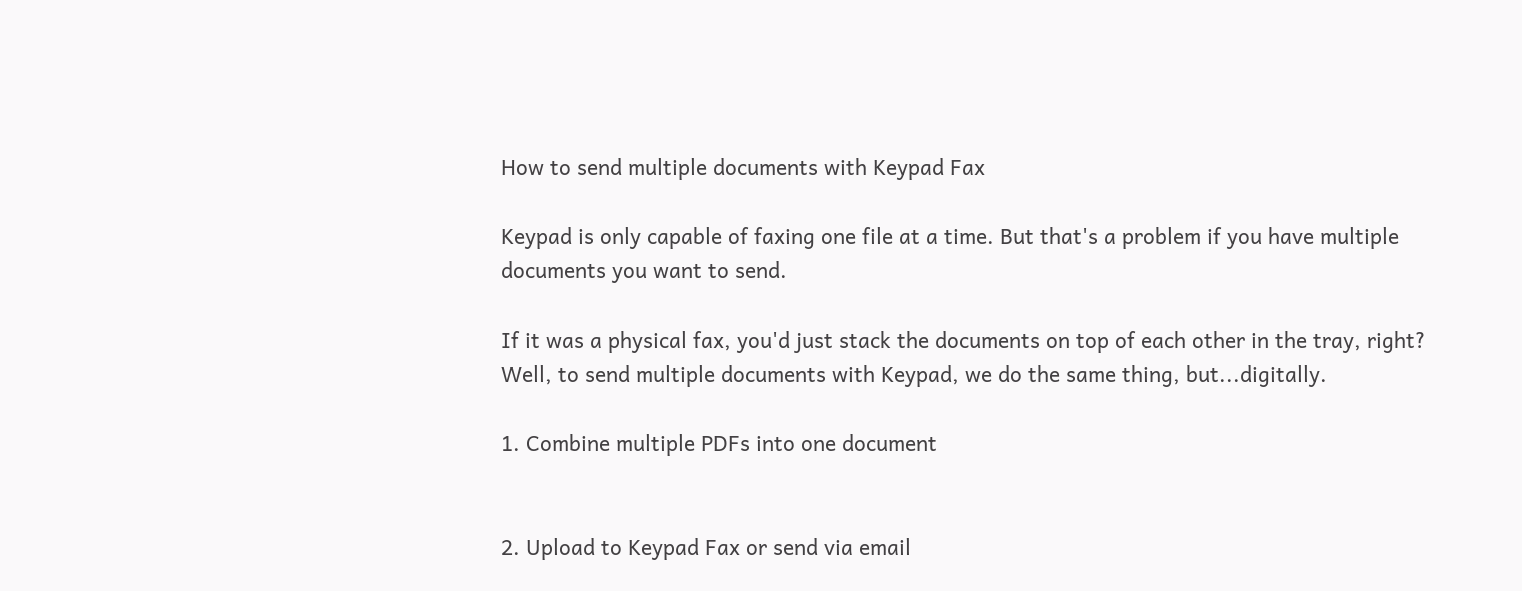How to send multiple documents with Keypad Fax

Keypad is only capable of faxing one file at a time. But that's a problem if you have multiple documents you want to send.

If it was a physical fax, you'd just stack the documents on top of each other in the tray, right? Well, to send multiple documents with Keypad, we do the same thing, but...digitally.

1. Combine multiple PDFs into one document


2. Upload to Keypad Fax or send via email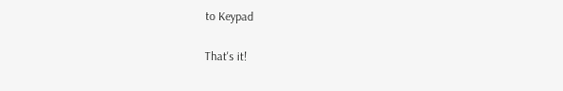to Keypad

That's it!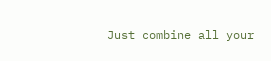Just combine all your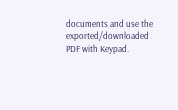documents and use the exported/downloaded PDF with Keypad.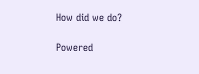How did we do?

Powered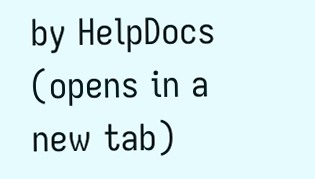by HelpDocs (opens in a new tab)